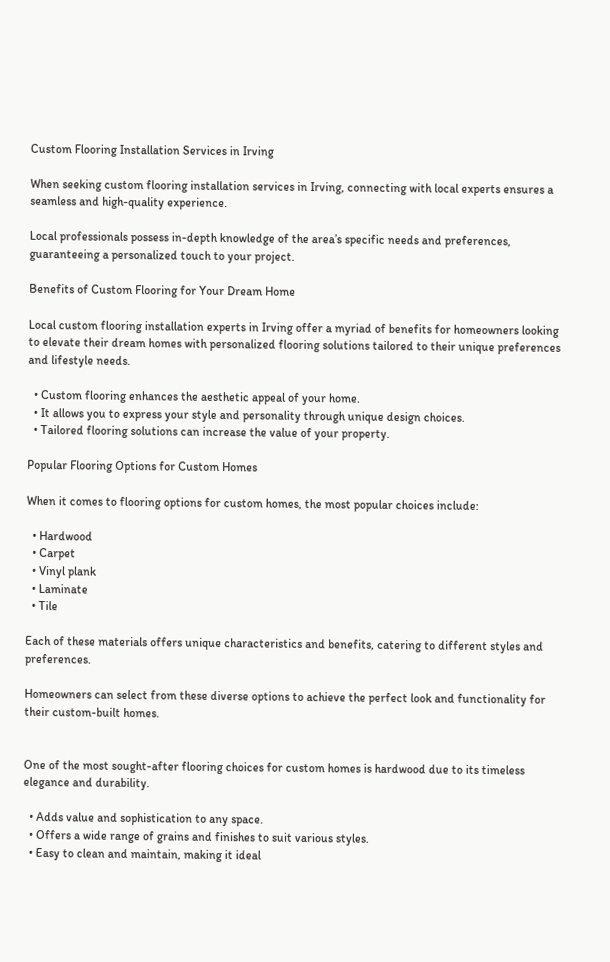Custom Flooring Installation Services in Irving

When seeking custom flooring installation services in Irving, connecting with local experts ensures a seamless and high-quality experience.

Local professionals possess in-depth knowledge of the area’s specific needs and preferences, guaranteeing a personalized touch to your project.

Benefits of Custom Flooring for Your Dream Home

Local custom flooring installation experts in Irving offer a myriad of benefits for homeowners looking to elevate their dream homes with personalized flooring solutions tailored to their unique preferences and lifestyle needs.

  • Custom flooring enhances the aesthetic appeal of your home.
  • It allows you to express your style and personality through unique design choices.
  • Tailored flooring solutions can increase the value of your property.

Popular Flooring Options for Custom Homes

When it comes to flooring options for custom homes, the most popular choices include:

  • Hardwood
  • Carpet
  • Vinyl plank
  • Laminate
  • Tile

Each of these materials offers unique characteristics and benefits, catering to different styles and preferences.

Homeowners can select from these diverse options to achieve the perfect look and functionality for their custom-built homes.


One of the most sought-after flooring choices for custom homes is hardwood due to its timeless elegance and durability.

  • Adds value and sophistication to any space.
  • Offers a wide range of grains and finishes to suit various styles.
  • Easy to clean and maintain, making it ideal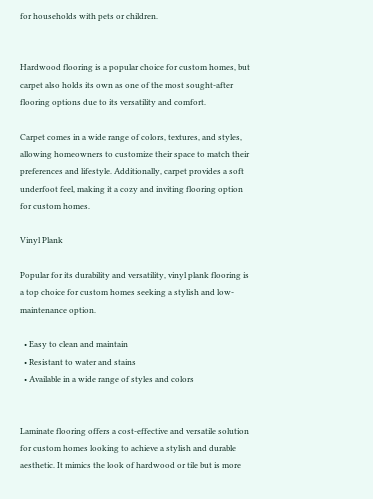for households with pets or children.


Hardwood flooring is a popular choice for custom homes, but carpet also holds its own as one of the most sought-after flooring options due to its versatility and comfort.

Carpet comes in a wide range of colors, textures, and styles, allowing homeowners to customize their space to match their preferences and lifestyle. Additionally, carpet provides a soft underfoot feel, making it a cozy and inviting flooring option for custom homes.

Vinyl Plank

Popular for its durability and versatility, vinyl plank flooring is a top choice for custom homes seeking a stylish and low-maintenance option.

  • Easy to clean and maintain
  • Resistant to water and stains
  • Available in a wide range of styles and colors


Laminate flooring offers a cost-effective and versatile solution for custom homes looking to achieve a stylish and durable aesthetic. It mimics the look of hardwood or tile but is more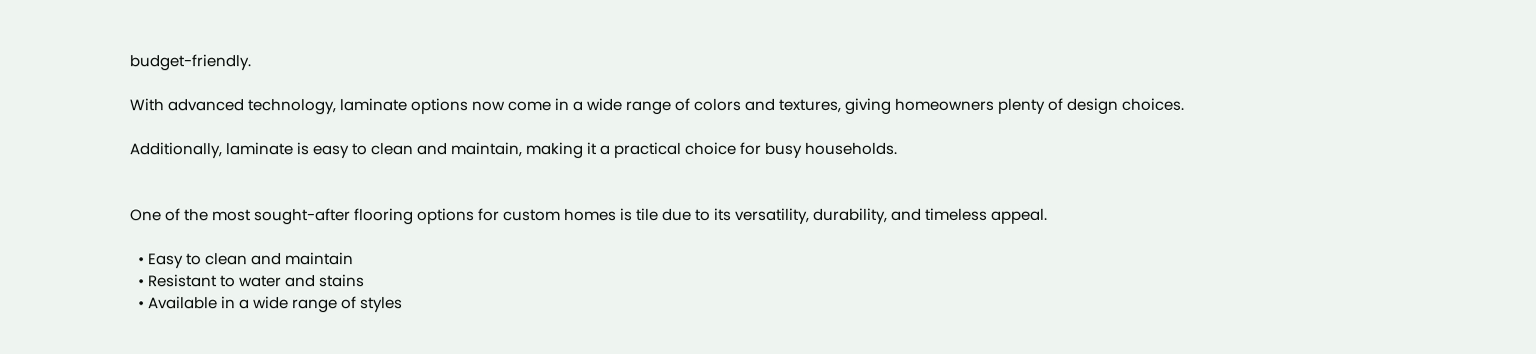budget-friendly.

With advanced technology, laminate options now come in a wide range of colors and textures, giving homeowners plenty of design choices.

Additionally, laminate is easy to clean and maintain, making it a practical choice for busy households.


One of the most sought-after flooring options for custom homes is tile due to its versatility, durability, and timeless appeal.

  • Easy to clean and maintain
  • Resistant to water and stains
  • Available in a wide range of styles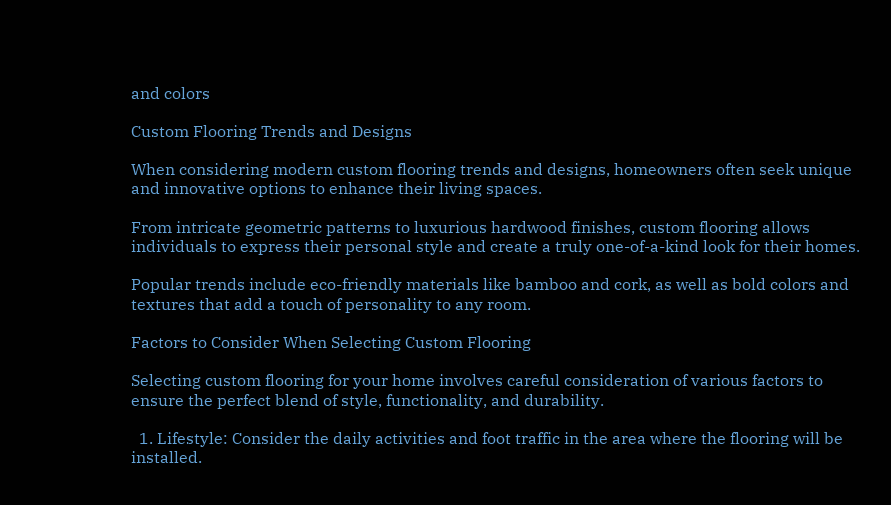and colors

Custom Flooring Trends and Designs

When considering modern custom flooring trends and designs, homeowners often seek unique and innovative options to enhance their living spaces.

From intricate geometric patterns to luxurious hardwood finishes, custom flooring allows individuals to express their personal style and create a truly one-of-a-kind look for their homes.

Popular trends include eco-friendly materials like bamboo and cork, as well as bold colors and textures that add a touch of personality to any room.

Factors to Consider When Selecting Custom Flooring

Selecting custom flooring for your home involves careful consideration of various factors to ensure the perfect blend of style, functionality, and durability.

  1. Lifestyle: Consider the daily activities and foot traffic in the area where the flooring will be installed.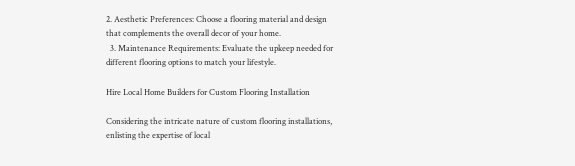2. Aesthetic Preferences: Choose a flooring material and design that complements the overall decor of your home.
  3. Maintenance Requirements: Evaluate the upkeep needed for different flooring options to match your lifestyle.

Hire Local Home Builders for Custom Flooring Installation

Considering the intricate nature of custom flooring installations, enlisting the expertise of local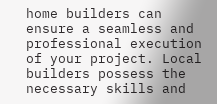home builders can ensure a seamless and professional execution of your project. Local builders possess the necessary skills and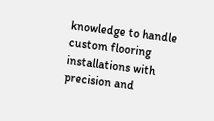knowledge to handle custom flooring installations with precision and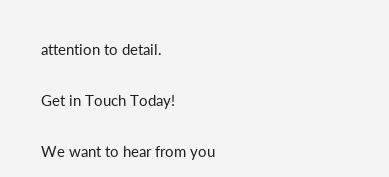attention to detail.

Get in Touch Today!

We want to hear from you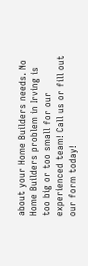about your Home Builders needs. No Home Builders problem in Irving is too big or too small for our experienced team! Call us or fill out our form today!